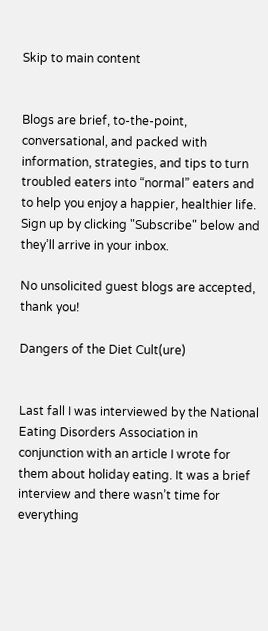Skip to main content


Blogs are brief, to-the-point, conversational, and packed with information, strategies, and tips to turn troubled eaters into “normal” eaters and to help you enjoy a happier, healthier life. Sign up by clicking "Subscribe" below and they’ll arrive in your inbox.

No unsolicited guest blogs are accepted, thank you!

Dangers of the Diet Cult(ure)


Last fall I was interviewed by the National Eating Disorders Association in conjunction with an article I wrote for them about holiday eating. It was a brief interview and there wasn’t time for everything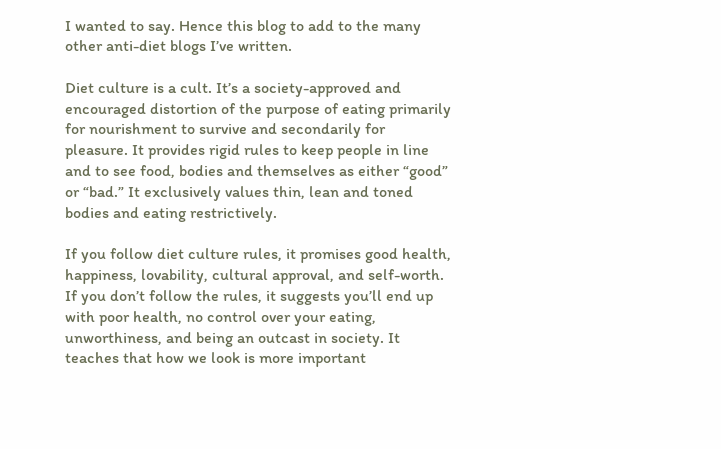I wanted to say. Hence this blog to add to the many other anti-diet blogs I’ve written.

Diet culture is a cult. It’s a society-approved and encouraged distortion of the purpose of eating primarily for nourishment to survive and secondarily for pleasure. It provides rigid rules to keep people in line and to see food, bodies and themselves as either “good” or “bad.” It exclusively values thin, lean and toned bodies and eating restrictively.

If you follow diet culture rules, it promises good health, happiness, lovability, cultural approval, and self-worth. If you don’t follow the rules, it suggests you’ll end up with poor health, no control over your eating, unworthiness, and being an outcast in society. It teaches that how we look is more important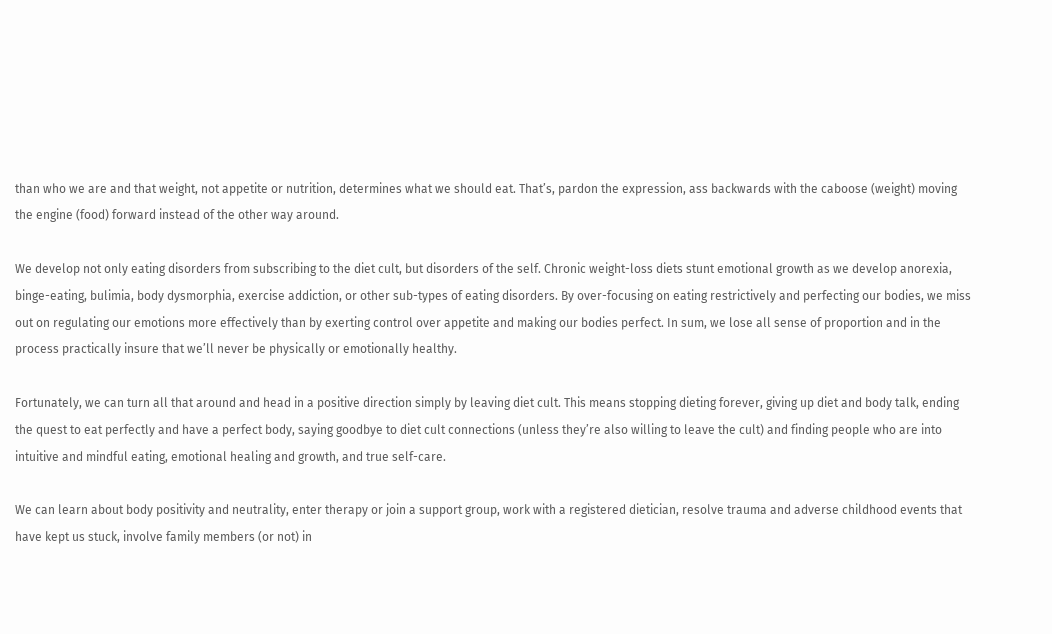than who we are and that weight, not appetite or nutrition, determines what we should eat. That’s, pardon the expression, ass backwards with the caboose (weight) moving the engine (food) forward instead of the other way around.

We develop not only eating disorders from subscribing to the diet cult, but disorders of the self. Chronic weight-loss diets stunt emotional growth as we develop anorexia, binge-eating, bulimia, body dysmorphia, exercise addiction, or other sub-types of eating disorders. By over-focusing on eating restrictively and perfecting our bodies, we miss out on regulating our emotions more effectively than by exerting control over appetite and making our bodies perfect. In sum, we lose all sense of proportion and in the process practically insure that we’ll never be physically or emotionally healthy.

Fortunately, we can turn all that around and head in a positive direction simply by leaving diet cult. This means stopping dieting forever, giving up diet and body talk, ending the quest to eat perfectly and have a perfect body, saying goodbye to diet cult connections (unless they’re also willing to leave the cult) and finding people who are into intuitive and mindful eating, emotional healing and growth, and true self-care.

We can learn about body positivity and neutrality, enter therapy or join a support group, work with a registered dietician, resolve trauma and adverse childhood events that have kept us stuck, involve family members (or not) in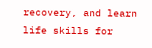recovery, and learn life skills for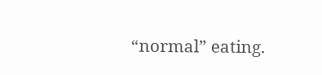“normal” eating.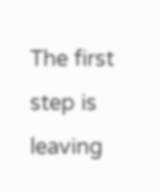The first step is leaving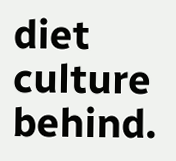diet culture behind.